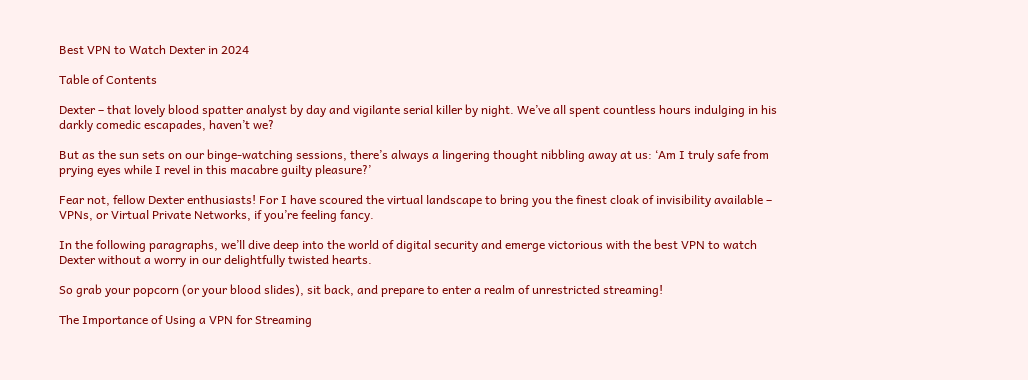Best VPN to Watch Dexter in 2024

Table of Contents

Dexter – that lovely blood spatter analyst by day and vigilante serial killer by night. We’ve all spent countless hours indulging in his darkly comedic escapades, haven’t we?

But as the sun sets on our binge-watching sessions, there’s always a lingering thought nibbling away at us: ‘Am I truly safe from prying eyes while I revel in this macabre guilty pleasure?’

Fear not, fellow Dexter enthusiasts! For I have scoured the virtual landscape to bring you the finest cloak of invisibility available – VPNs, or Virtual Private Networks, if you’re feeling fancy.

In the following paragraphs, we’ll dive deep into the world of digital security and emerge victorious with the best VPN to watch Dexter without a worry in our delightfully twisted hearts.

So grab your popcorn (or your blood slides), sit back, and prepare to enter a realm of unrestricted streaming!

The Importance of Using a VPN for Streaming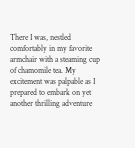There I was, nestled comfortably in my favorite armchair with a steaming cup of chamomile tea. My excitement was palpable as I prepared to embark on yet another thrilling adventure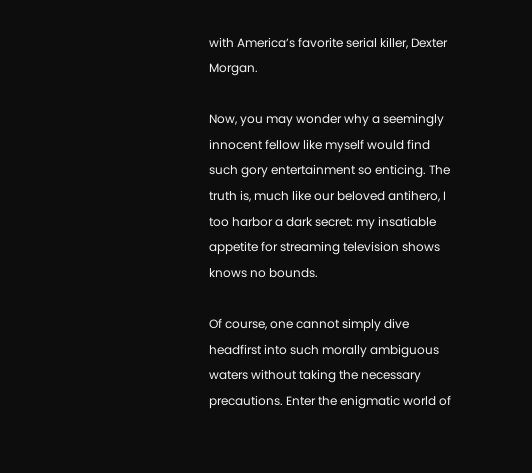with America’s favorite serial killer, Dexter Morgan.

Now, you may wonder why a seemingly innocent fellow like myself would find such gory entertainment so enticing. The truth is, much like our beloved antihero, I too harbor a dark secret: my insatiable appetite for streaming television shows knows no bounds.

Of course, one cannot simply dive headfirst into such morally ambiguous waters without taking the necessary precautions. Enter the enigmatic world of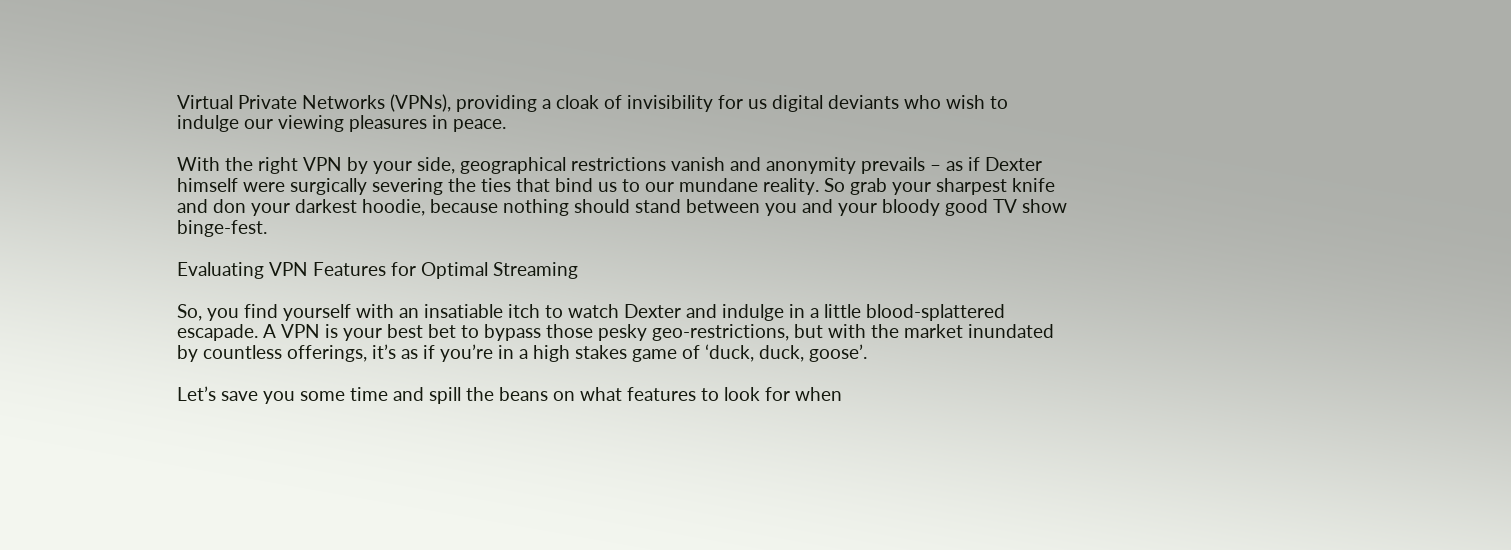Virtual Private Networks (VPNs), providing a cloak of invisibility for us digital deviants who wish to indulge our viewing pleasures in peace.

With the right VPN by your side, geographical restrictions vanish and anonymity prevails – as if Dexter himself were surgically severing the ties that bind us to our mundane reality. So grab your sharpest knife and don your darkest hoodie, because nothing should stand between you and your bloody good TV show binge-fest.

Evaluating VPN Features for Optimal Streaming

So, you find yourself with an insatiable itch to watch Dexter and indulge in a little blood-splattered escapade. A VPN is your best bet to bypass those pesky geo-restrictions, but with the market inundated by countless offerings, it’s as if you’re in a high stakes game of ‘duck, duck, goose’.

Let’s save you some time and spill the beans on what features to look for when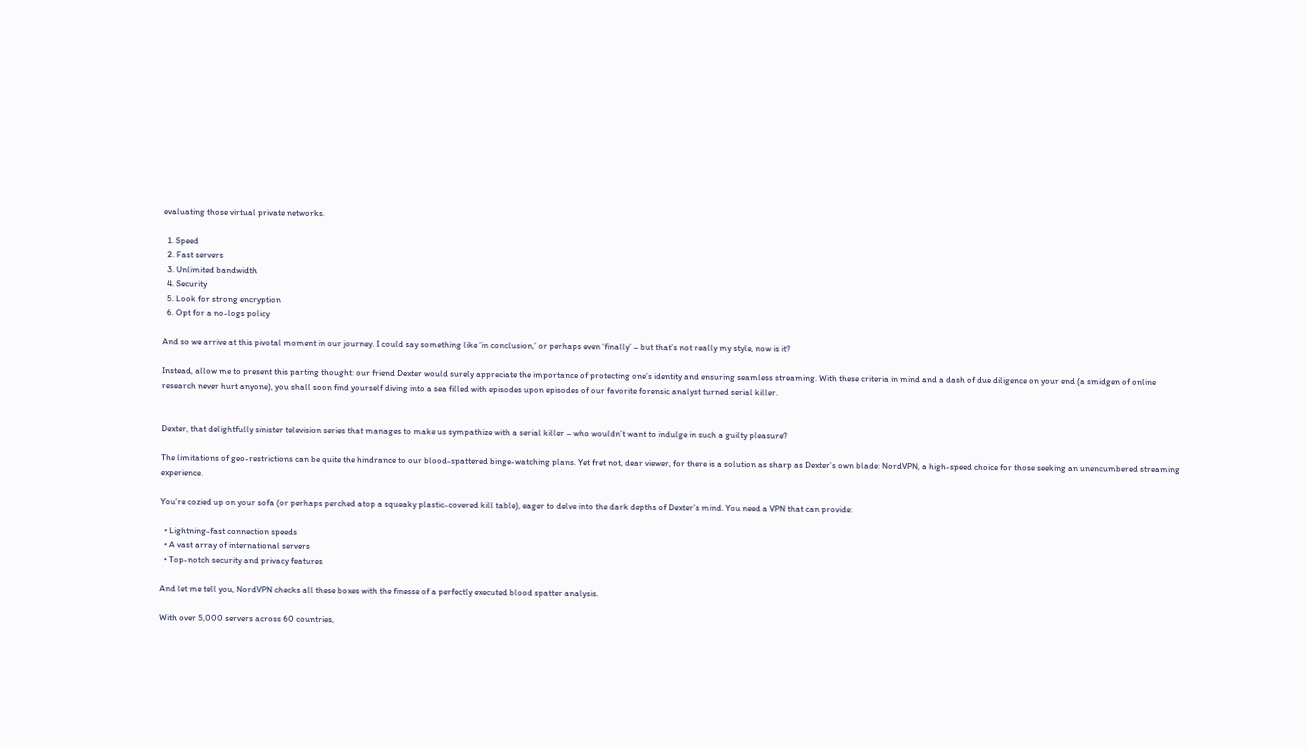evaluating those virtual private networks.

  1. Speed
  2. Fast servers
  3. Unlimited bandwidth
  4. Security
  5. Look for strong encryption
  6. Opt for a no-logs policy

And so we arrive at this pivotal moment in our journey. I could say something like ‘in conclusion,’ or perhaps even ‘finally’ – but that’s not really my style, now is it?

Instead, allow me to present this parting thought: our friend Dexter would surely appreciate the importance of protecting one’s identity and ensuring seamless streaming. With these criteria in mind and a dash of due diligence on your end (a smidgen of online research never hurt anyone), you shall soon find yourself diving into a sea filled with episodes upon episodes of our favorite forensic analyst turned serial killer.


Dexter, that delightfully sinister television series that manages to make us sympathize with a serial killer – who wouldn’t want to indulge in such a guilty pleasure?

The limitations of geo-restrictions can be quite the hindrance to our blood-spattered binge-watching plans. Yet fret not, dear viewer, for there is a solution as sharp as Dexter’s own blade: NordVPN, a high-speed choice for those seeking an unencumbered streaming experience.

You’re cozied up on your sofa (or perhaps perched atop a squeaky plastic-covered kill table), eager to delve into the dark depths of Dexter’s mind. You need a VPN that can provide:

  • Lightning-fast connection speeds
  • A vast array of international servers
  • Top-notch security and privacy features

And let me tell you, NordVPN checks all these boxes with the finesse of a perfectly executed blood spatter analysis.

With over 5,000 servers across 60 countries,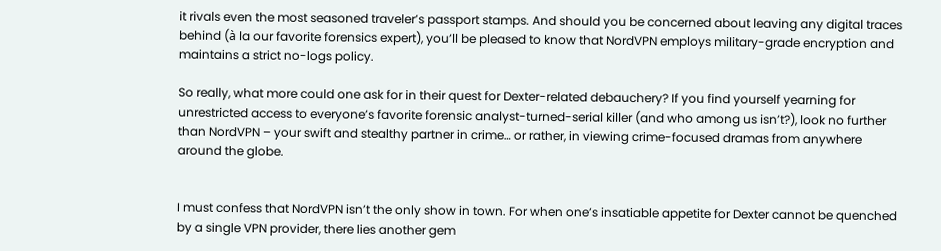it rivals even the most seasoned traveler’s passport stamps. And should you be concerned about leaving any digital traces behind (à la our favorite forensics expert), you’ll be pleased to know that NordVPN employs military-grade encryption and maintains a strict no-logs policy.

So really, what more could one ask for in their quest for Dexter-related debauchery? If you find yourself yearning for unrestricted access to everyone’s favorite forensic analyst-turned-serial killer (and who among us isn’t?), look no further than NordVPN – your swift and stealthy partner in crime… or rather, in viewing crime-focused dramas from anywhere around the globe.


I must confess that NordVPN isn’t the only show in town. For when one’s insatiable appetite for Dexter cannot be quenched by a single VPN provider, there lies another gem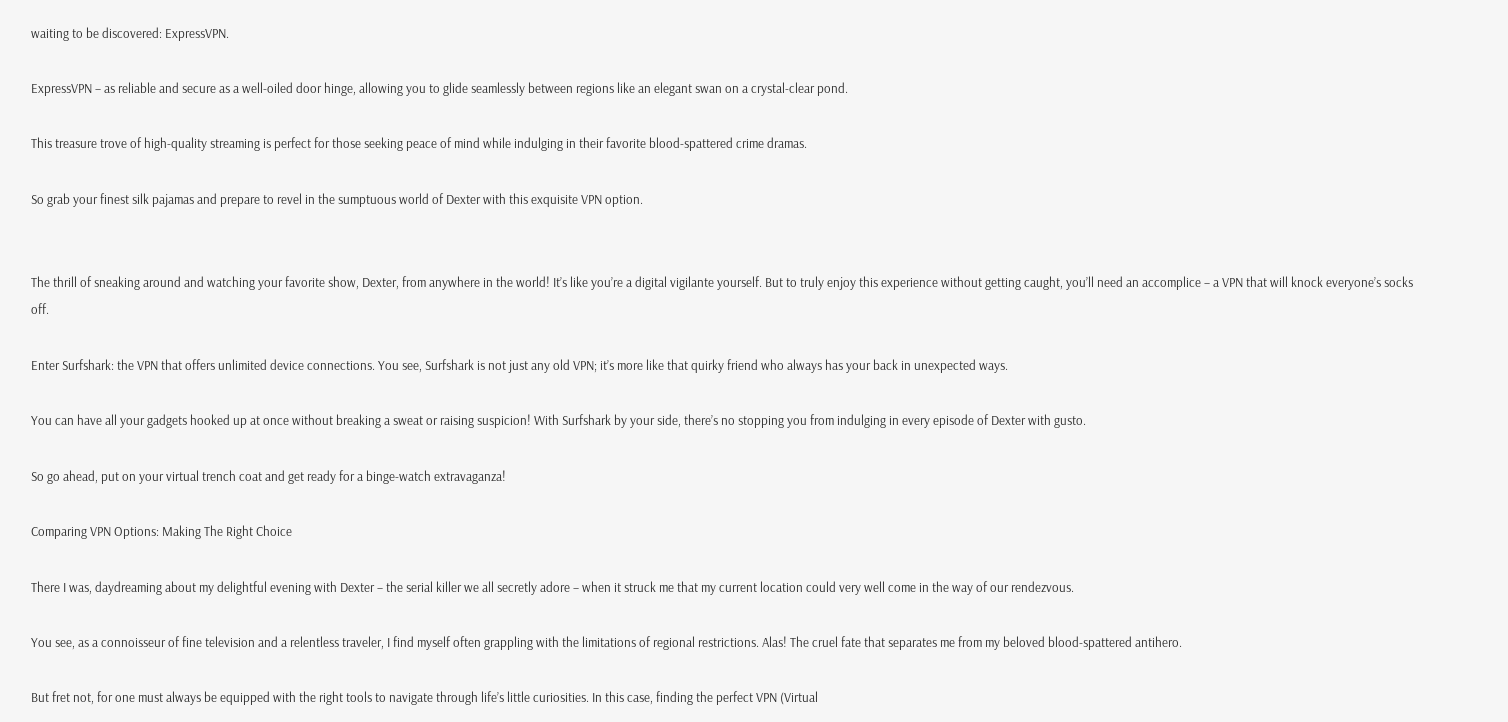waiting to be discovered: ExpressVPN.

ExpressVPN – as reliable and secure as a well-oiled door hinge, allowing you to glide seamlessly between regions like an elegant swan on a crystal-clear pond.

This treasure trove of high-quality streaming is perfect for those seeking peace of mind while indulging in their favorite blood-spattered crime dramas.

So grab your finest silk pajamas and prepare to revel in the sumptuous world of Dexter with this exquisite VPN option.


The thrill of sneaking around and watching your favorite show, Dexter, from anywhere in the world! It’s like you’re a digital vigilante yourself. But to truly enjoy this experience without getting caught, you’ll need an accomplice – a VPN that will knock everyone’s socks off.

Enter Surfshark: the VPN that offers unlimited device connections. You see, Surfshark is not just any old VPN; it’s more like that quirky friend who always has your back in unexpected ways.

You can have all your gadgets hooked up at once without breaking a sweat or raising suspicion! With Surfshark by your side, there’s no stopping you from indulging in every episode of Dexter with gusto.

So go ahead, put on your virtual trench coat and get ready for a binge-watch extravaganza!

Comparing VPN Options: Making The Right Choice

There I was, daydreaming about my delightful evening with Dexter – the serial killer we all secretly adore – when it struck me that my current location could very well come in the way of our rendezvous.

You see, as a connoisseur of fine television and a relentless traveler, I find myself often grappling with the limitations of regional restrictions. Alas! The cruel fate that separates me from my beloved blood-spattered antihero.

But fret not, for one must always be equipped with the right tools to navigate through life’s little curiosities. In this case, finding the perfect VPN (Virtual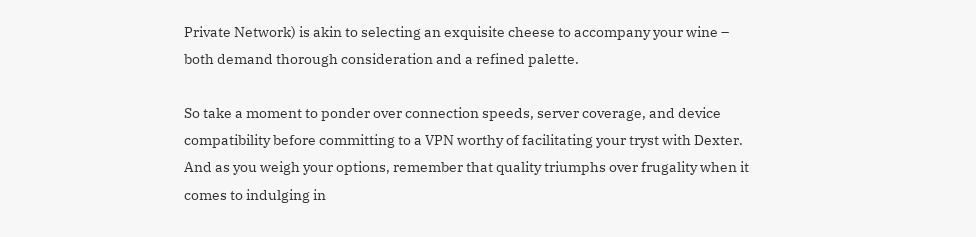Private Network) is akin to selecting an exquisite cheese to accompany your wine – both demand thorough consideration and a refined palette.

So take a moment to ponder over connection speeds, server coverage, and device compatibility before committing to a VPN worthy of facilitating your tryst with Dexter. And as you weigh your options, remember that quality triumphs over frugality when it comes to indulging in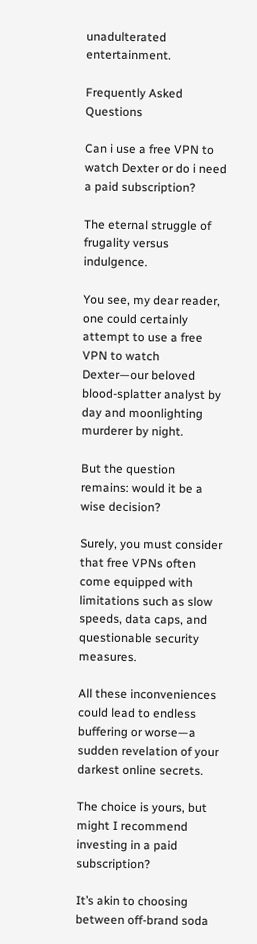unadulterated entertainment.

Frequently Asked Questions

Can i use a free VPN to watch Dexter or do i need a paid subscription?

The eternal struggle of frugality versus indulgence.

You see, my dear reader, one could certainly attempt to use a free VPN to watch Dexter—our beloved blood-splatter analyst by day and moonlighting murderer by night.

But the question remains: would it be a wise decision?

Surely, you must consider that free VPNs often come equipped with limitations such as slow speeds, data caps, and questionable security measures.

All these inconveniences could lead to endless buffering or worse—a sudden revelation of your darkest online secrets.

The choice is yours, but might I recommend investing in a paid subscription?

It’s akin to choosing between off-brand soda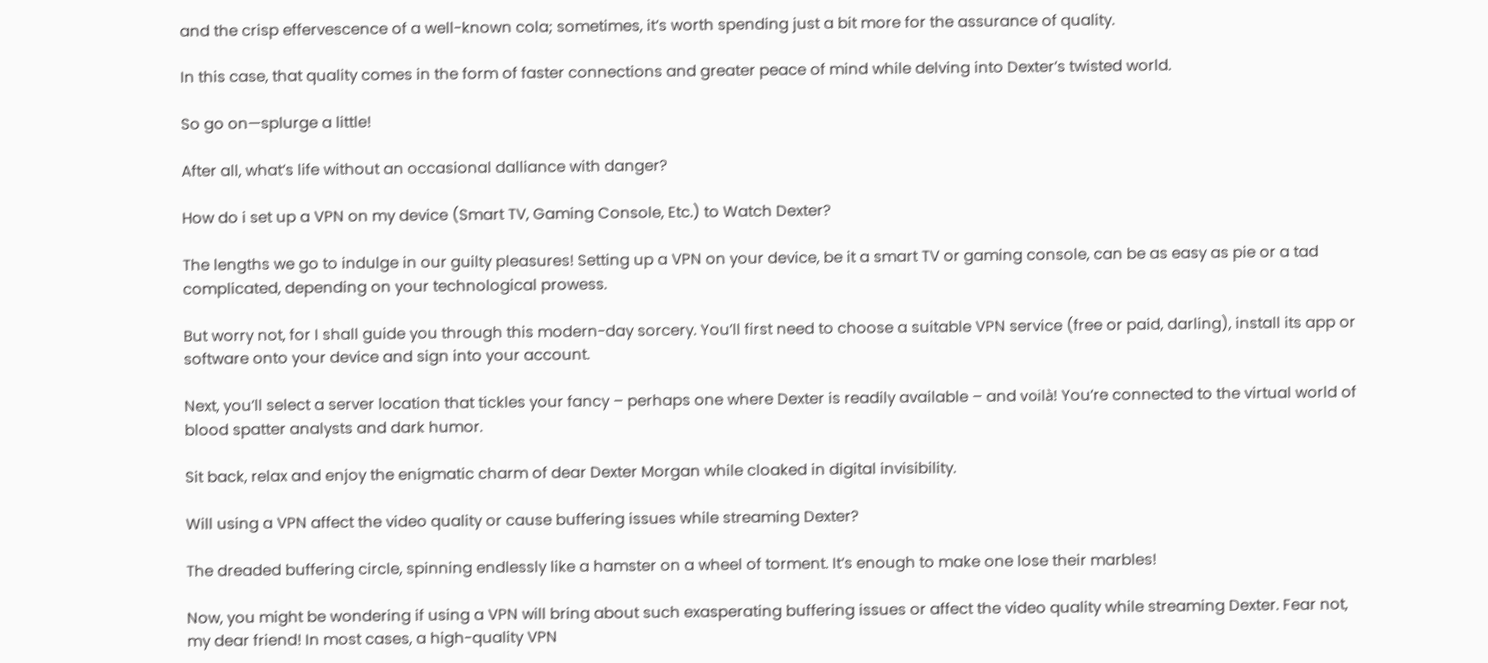and the crisp effervescence of a well-known cola; sometimes, it’s worth spending just a bit more for the assurance of quality.

In this case, that quality comes in the form of faster connections and greater peace of mind while delving into Dexter’s twisted world.

So go on—splurge a little!

After all, what’s life without an occasional dalliance with danger?

How do i set up a VPN on my device (Smart TV, Gaming Console, Etc.) to Watch Dexter?

The lengths we go to indulge in our guilty pleasures! Setting up a VPN on your device, be it a smart TV or gaming console, can be as easy as pie or a tad complicated, depending on your technological prowess.

But worry not, for I shall guide you through this modern-day sorcery. You’ll first need to choose a suitable VPN service (free or paid, darling), install its app or software onto your device and sign into your account.

Next, you’ll select a server location that tickles your fancy – perhaps one where Dexter is readily available – and voilà! You’re connected to the virtual world of blood spatter analysts and dark humor.

Sit back, relax and enjoy the enigmatic charm of dear Dexter Morgan while cloaked in digital invisibility.

Will using a VPN affect the video quality or cause buffering issues while streaming Dexter?

The dreaded buffering circle, spinning endlessly like a hamster on a wheel of torment. It’s enough to make one lose their marbles!

Now, you might be wondering if using a VPN will bring about such exasperating buffering issues or affect the video quality while streaming Dexter. Fear not, my dear friend! In most cases, a high-quality VPN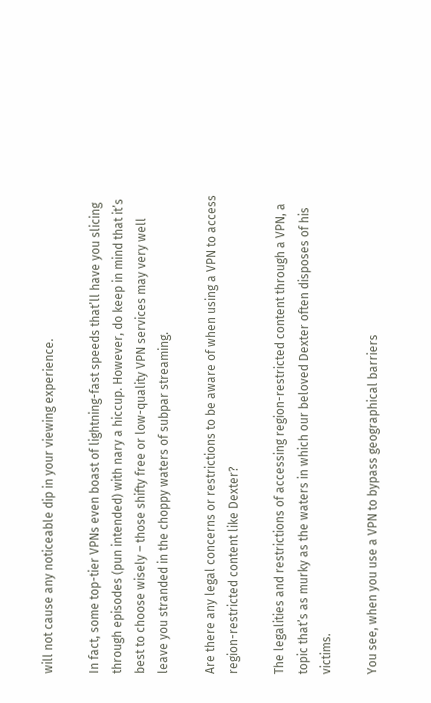will not cause any noticeable dip in your viewing experience.

In fact, some top-tier VPNs even boast of lightning-fast speeds that’ll have you slicing through episodes (pun intended) with nary a hiccup. However, do keep in mind that it’s best to choose wisely – those shifty free or low-quality VPN services may very well leave you stranded in the choppy waters of subpar streaming.

Are there any legal concerns or restrictions to be aware of when using a VPN to access region-restricted content like Dexter?

The legalities and restrictions of accessing region-restricted content through a VPN, a topic that’s as murky as the waters in which our beloved Dexter often disposes of his victims.

You see, when you use a VPN to bypass geographical barriers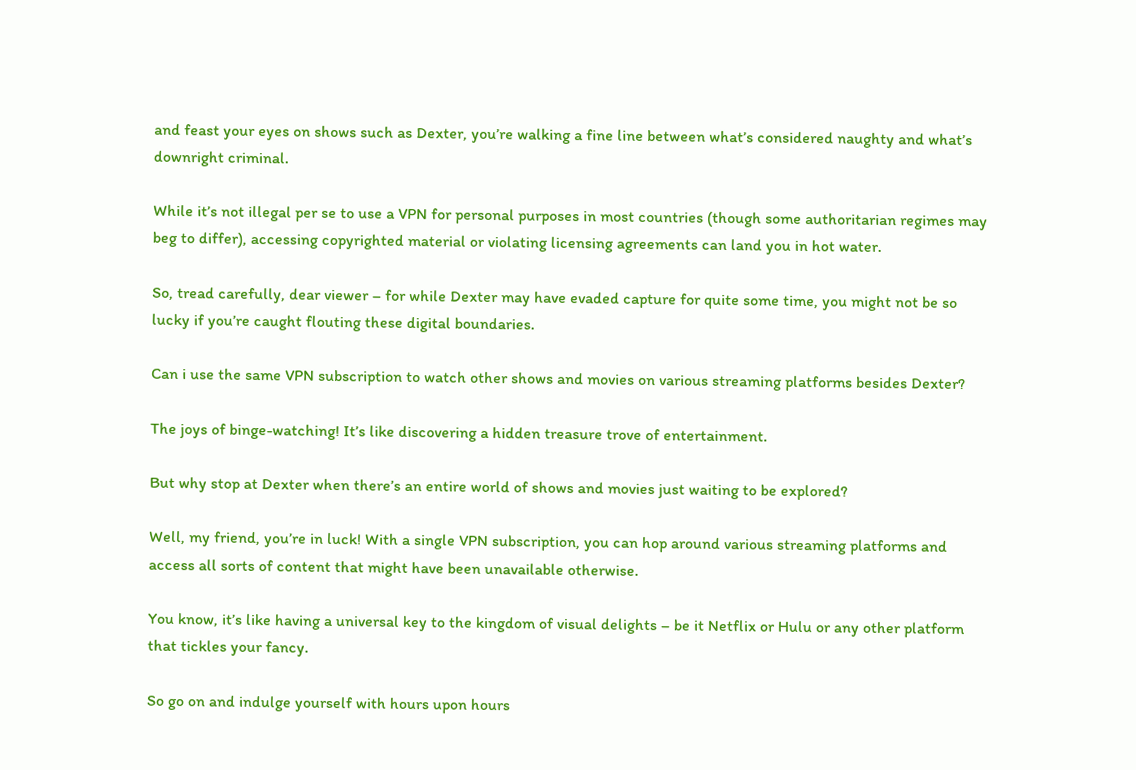and feast your eyes on shows such as Dexter, you’re walking a fine line between what’s considered naughty and what’s downright criminal.

While it’s not illegal per se to use a VPN for personal purposes in most countries (though some authoritarian regimes may beg to differ), accessing copyrighted material or violating licensing agreements can land you in hot water.

So, tread carefully, dear viewer – for while Dexter may have evaded capture for quite some time, you might not be so lucky if you’re caught flouting these digital boundaries.

Can i use the same VPN subscription to watch other shows and movies on various streaming platforms besides Dexter?

The joys of binge-watching! It’s like discovering a hidden treasure trove of entertainment.

But why stop at Dexter when there’s an entire world of shows and movies just waiting to be explored?

Well, my friend, you’re in luck! With a single VPN subscription, you can hop around various streaming platforms and access all sorts of content that might have been unavailable otherwise.

You know, it’s like having a universal key to the kingdom of visual delights – be it Netflix or Hulu or any other platform that tickles your fancy.

So go on and indulge yourself with hours upon hours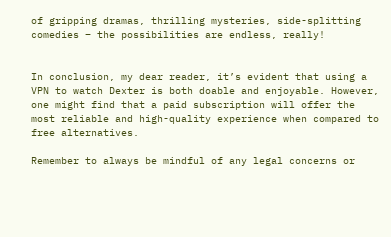of gripping dramas, thrilling mysteries, side-splitting comedies – the possibilities are endless, really!


In conclusion, my dear reader, it’s evident that using a VPN to watch Dexter is both doable and enjoyable. However, one might find that a paid subscription will offer the most reliable and high-quality experience when compared to free alternatives.

Remember to always be mindful of any legal concerns or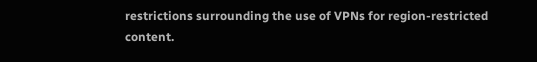restrictions surrounding the use of VPNs for region-restricted content.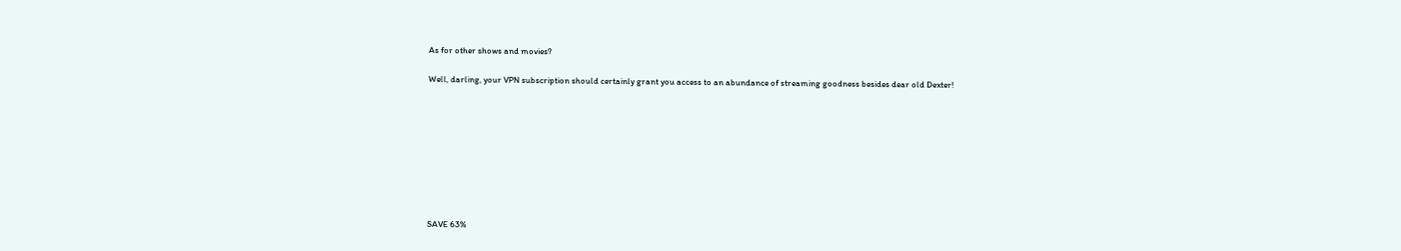As for other shows and movies?

Well, darling, your VPN subscription should certainly grant you access to an abundance of streaming goodness besides dear old Dexter!









SAVE 63%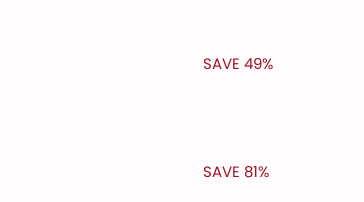SAVE 49%



SAVE 81%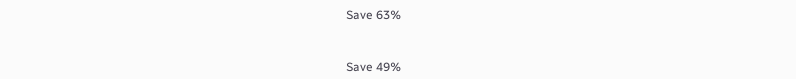Save 63%



Save 49%